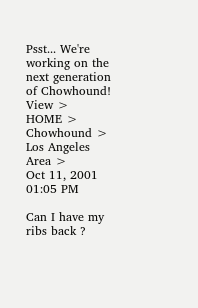Psst... We're working on the next generation of Chowhound! View >
HOME > Chowhound > Los Angeles Area >
Oct 11, 2001 01:05 PM

Can I have my ribs back ?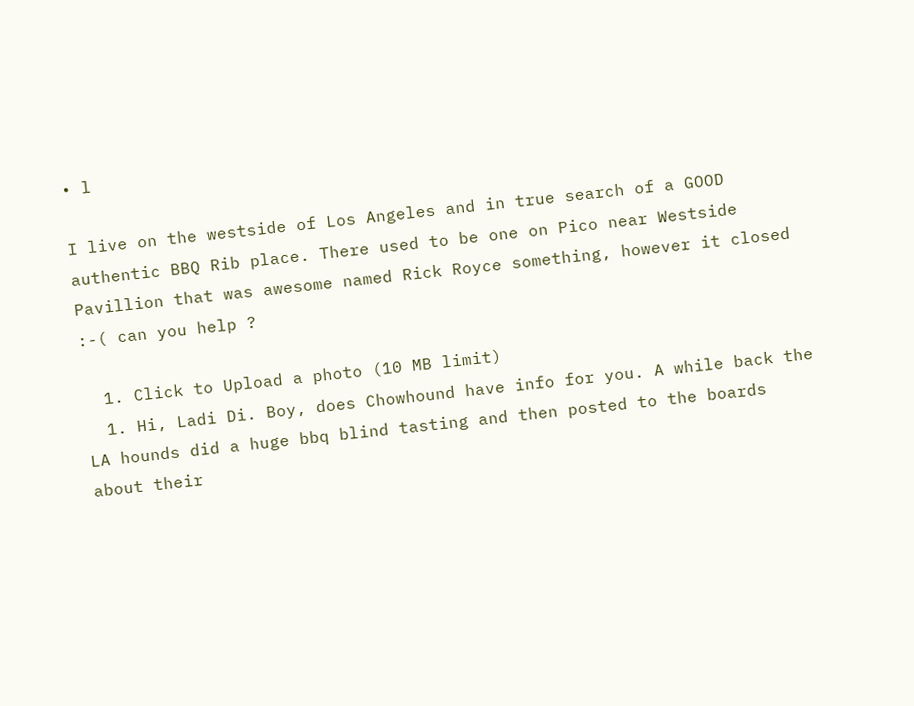• l

I live on the westside of Los Angeles and in true search of a GOOD authentic BBQ Rib place. There used to be one on Pico near Westside Pavillion that was awesome named Rick Royce something, however it closed :-( can you help ?

  1. Click to Upload a photo (10 MB limit)
  1. Hi, Ladi Di. Boy, does Chowhound have info for you. A while back the LA hounds did a huge bbq blind tasting and then posted to the boards about their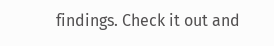findings. Check it out and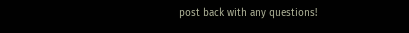post back with any questions!